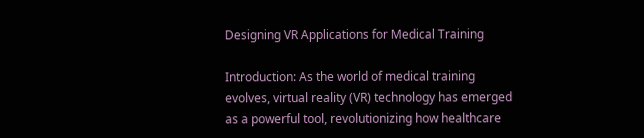Designing VR Applications for Medical Training

Introduction: As the world of medical training evolves, virtual reality (VR) technology has emerged as a powerful tool, revolutionizing how healthcare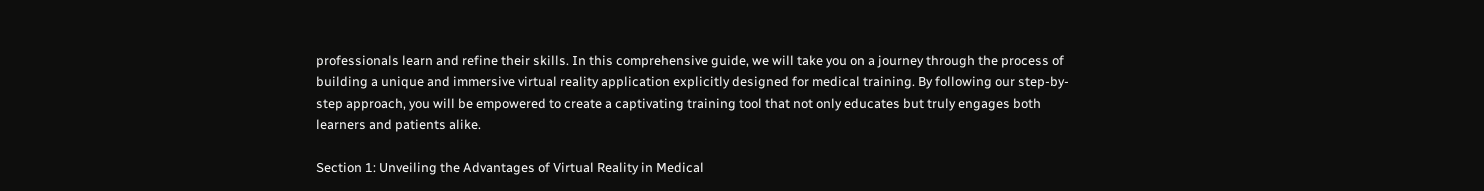professionals learn and refine their skills. In this comprehensive guide, we will take you on a journey through the process of building a unique and immersive virtual reality application explicitly designed for medical training. By following our step-by-step approach, you will be empowered to create a captivating training tool that not only educates but truly engages both learners and patients alike.

Section 1: Unveiling the Advantages of Virtual Reality in Medical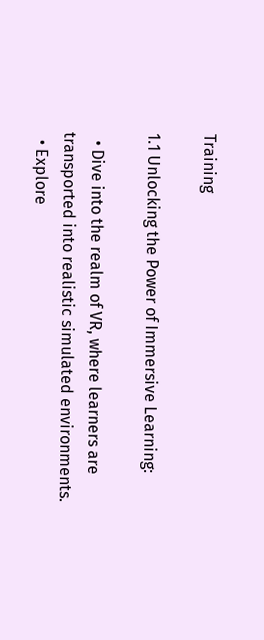Training

1.1 Unlocking the Power of Immersive Learning:

  • Dive into the realm of VR, where learners are transported into realistic simulated environments.
  • Explore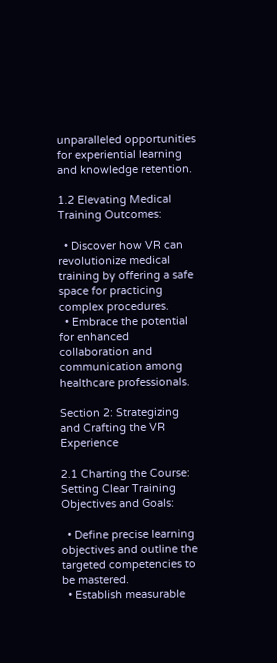unparalleled opportunities for experiential learning and knowledge retention.

1.2 Elevating Medical Training Outcomes:

  • Discover how VR can revolutionize medical training by offering a safe space for practicing complex procedures.
  • Embrace the potential for enhanced collaboration and communication among healthcare professionals.

Section 2: Strategizing and Crafting the VR Experience

2.1 Charting the Course: Setting Clear Training Objectives and Goals:

  • Define precise learning objectives and outline the targeted competencies to be mastered.
  • Establish measurable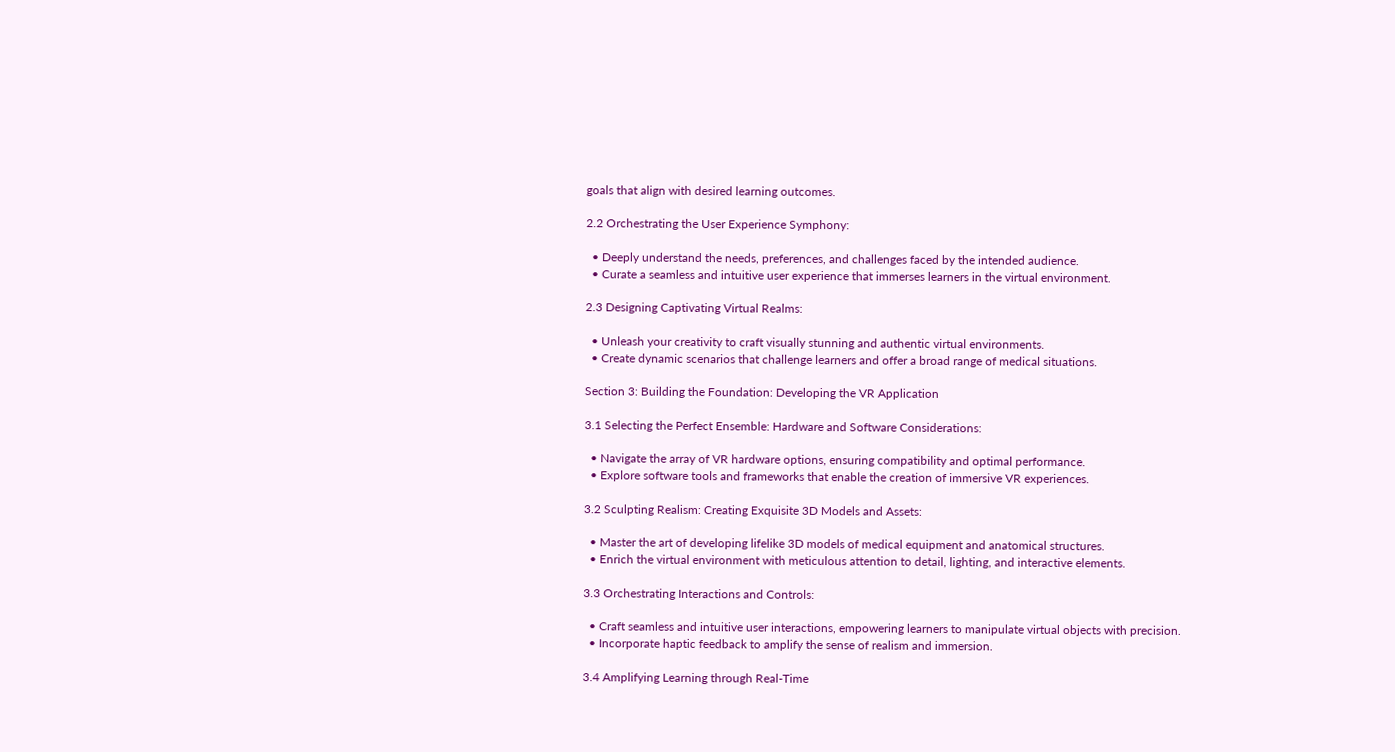goals that align with desired learning outcomes.

2.2 Orchestrating the User Experience Symphony:

  • Deeply understand the needs, preferences, and challenges faced by the intended audience.
  • Curate a seamless and intuitive user experience that immerses learners in the virtual environment.

2.3 Designing Captivating Virtual Realms:

  • Unleash your creativity to craft visually stunning and authentic virtual environments.
  • Create dynamic scenarios that challenge learners and offer a broad range of medical situations.

Section 3: Building the Foundation: Developing the VR Application

3.1 Selecting the Perfect Ensemble: Hardware and Software Considerations:

  • Navigate the array of VR hardware options, ensuring compatibility and optimal performance.
  • Explore software tools and frameworks that enable the creation of immersive VR experiences.

3.2 Sculpting Realism: Creating Exquisite 3D Models and Assets:

  • Master the art of developing lifelike 3D models of medical equipment and anatomical structures.
  • Enrich the virtual environment with meticulous attention to detail, lighting, and interactive elements.

3.3 Orchestrating Interactions and Controls:

  • Craft seamless and intuitive user interactions, empowering learners to manipulate virtual objects with precision.
  • Incorporate haptic feedback to amplify the sense of realism and immersion.

3.4 Amplifying Learning through Real-Time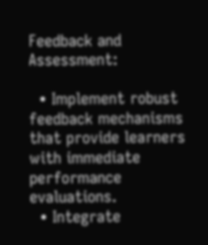Feedback and Assessment:

  • Implement robust feedback mechanisms that provide learners with immediate performance evaluations.
  • Integrate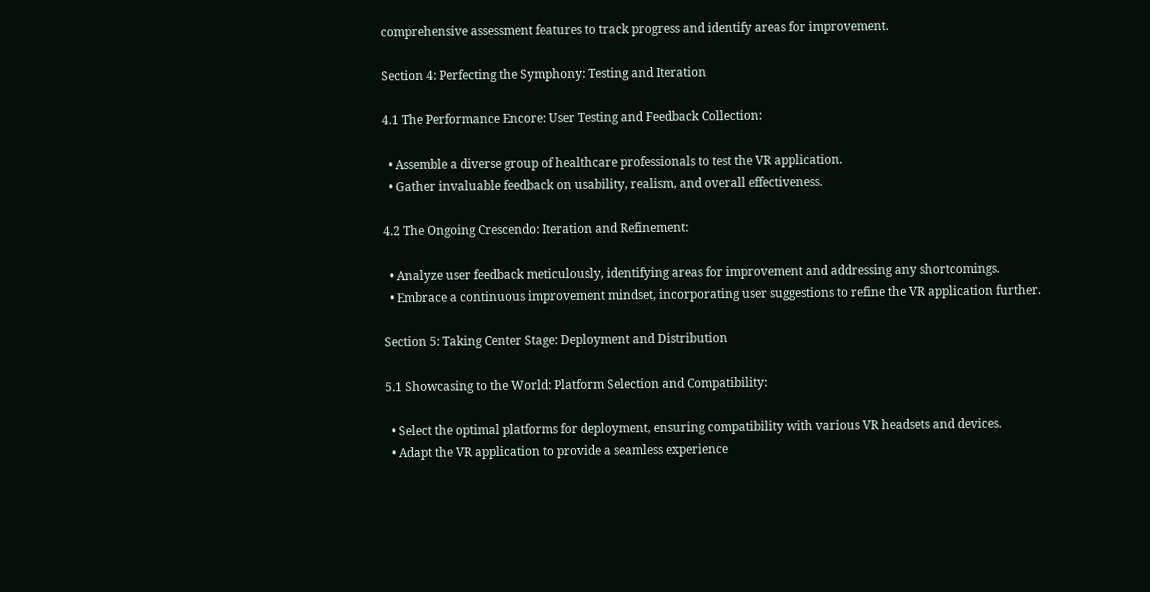comprehensive assessment features to track progress and identify areas for improvement.

Section 4: Perfecting the Symphony: Testing and Iteration

4.1 The Performance Encore: User Testing and Feedback Collection:

  • Assemble a diverse group of healthcare professionals to test the VR application.
  • Gather invaluable feedback on usability, realism, and overall effectiveness.

4.2 The Ongoing Crescendo: Iteration and Refinement:

  • Analyze user feedback meticulously, identifying areas for improvement and addressing any shortcomings.
  • Embrace a continuous improvement mindset, incorporating user suggestions to refine the VR application further.

Section 5: Taking Center Stage: Deployment and Distribution

5.1 Showcasing to the World: Platform Selection and Compatibility:

  • Select the optimal platforms for deployment, ensuring compatibility with various VR headsets and devices.
  • Adapt the VR application to provide a seamless experience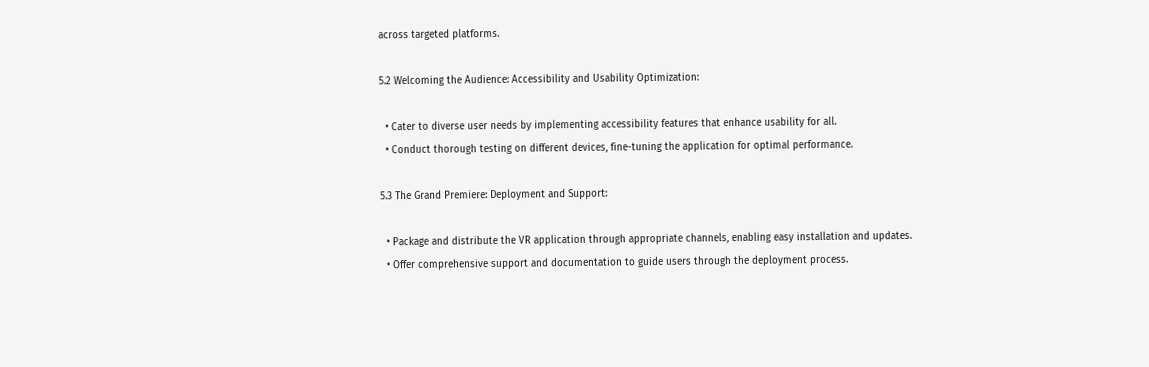across targeted platforms.

5.2 Welcoming the Audience: Accessibility and Usability Optimization:

  • Cater to diverse user needs by implementing accessibility features that enhance usability for all.
  • Conduct thorough testing on different devices, fine-tuning the application for optimal performance.

5.3 The Grand Premiere: Deployment and Support:

  • Package and distribute the VR application through appropriate channels, enabling easy installation and updates.
  • Offer comprehensive support and documentation to guide users through the deployment process.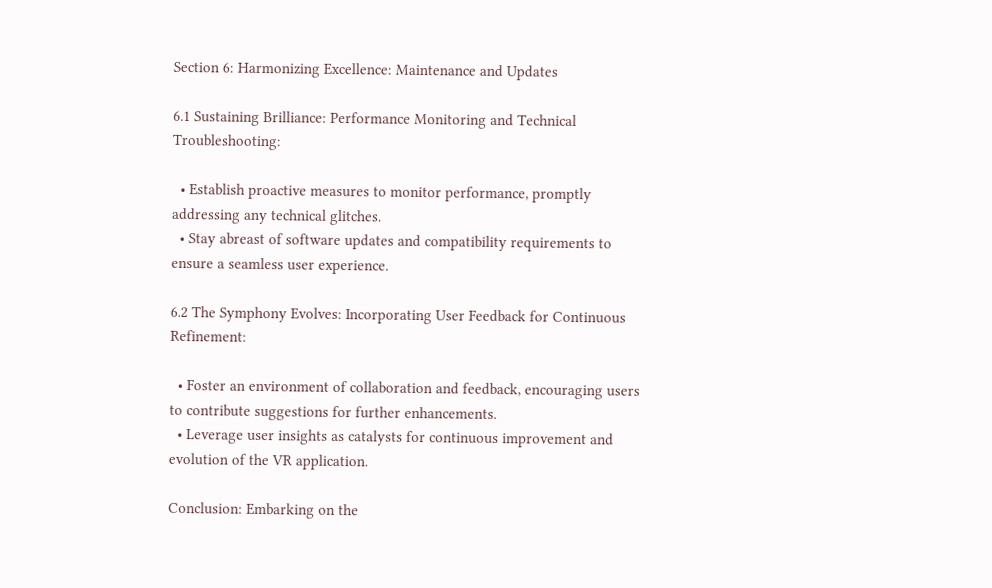Section 6: Harmonizing Excellence: Maintenance and Updates

6.1 Sustaining Brilliance: Performance Monitoring and Technical Troubleshooting:

  • Establish proactive measures to monitor performance, promptly addressing any technical glitches.
  • Stay abreast of software updates and compatibility requirements to ensure a seamless user experience.

6.2 The Symphony Evolves: Incorporating User Feedback for Continuous Refinement:

  • Foster an environment of collaboration and feedback, encouraging users to contribute suggestions for further enhancements.
  • Leverage user insights as catalysts for continuous improvement and evolution of the VR application.

Conclusion: Embarking on the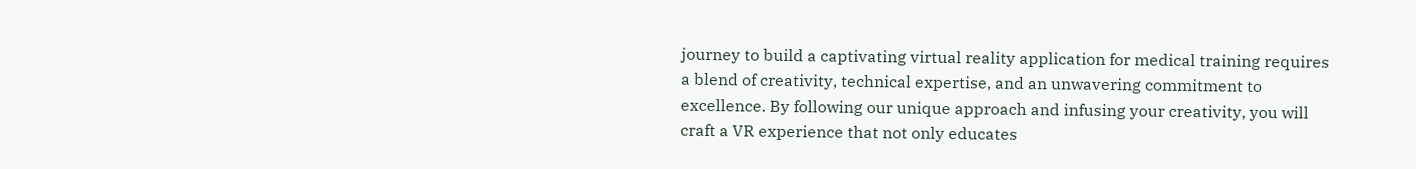journey to build a captivating virtual reality application for medical training requires a blend of creativity, technical expertise, and an unwavering commitment to excellence. By following our unique approach and infusing your creativity, you will craft a VR experience that not only educates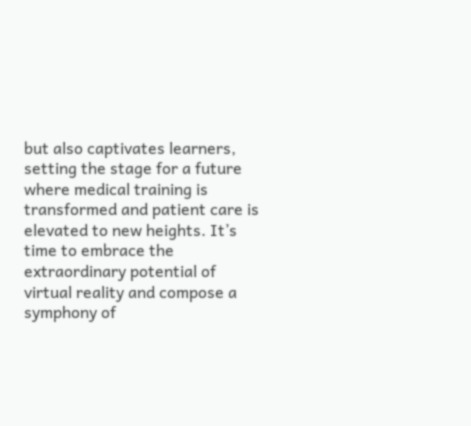but also captivates learners, setting the stage for a future where medical training is transformed and patient care is elevated to new heights. It’s time to embrace the extraordinary potential of virtual reality and compose a symphony of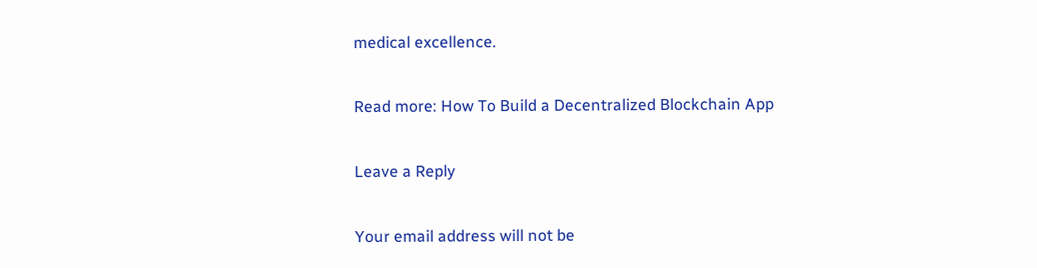medical excellence.

Read more: How To Build a Decentralized Blockchain App

Leave a Reply

Your email address will not be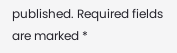published. Required fields are marked *